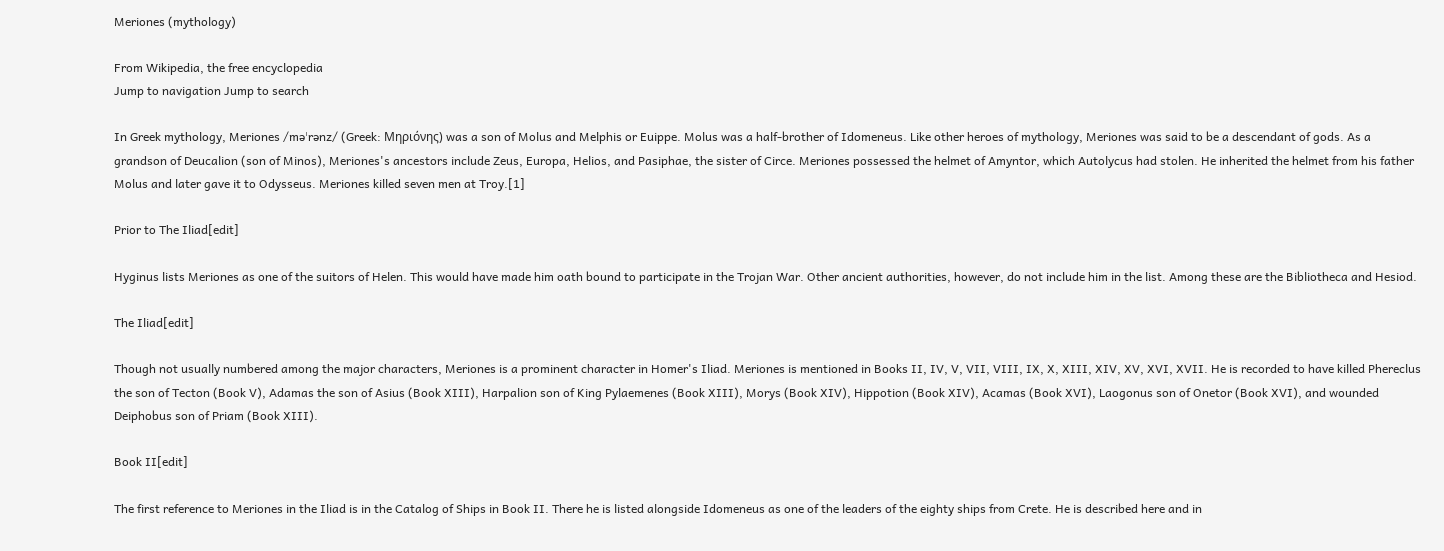Meriones (mythology)

From Wikipedia, the free encyclopedia
Jump to navigation Jump to search

In Greek mythology, Meriones /məˈrənz/ (Greek: Μηριόνης) was a son of Molus and Melphis or Euippe. Molus was a half-brother of Idomeneus. Like other heroes of mythology, Meriones was said to be a descendant of gods. As a grandson of Deucalion (son of Minos), Meriones's ancestors include Zeus, Europa, Helios, and Pasiphae, the sister of Circe. Meriones possessed the helmet of Amyntor, which Autolycus had stolen. He inherited the helmet from his father Molus and later gave it to Odysseus. Meriones killed seven men at Troy.[1]

Prior to The Iliad[edit]

Hyginus lists Meriones as one of the suitors of Helen. This would have made him oath bound to participate in the Trojan War. Other ancient authorities, however, do not include him in the list. Among these are the Bibliotheca and Hesiod.

The Iliad[edit]

Though not usually numbered among the major characters, Meriones is a prominent character in Homer's Iliad. Meriones is mentioned in Books II, IV, V, VII, VIII, IX, X, XIII, XIV, XV, XVI, XVII. He is recorded to have killed Phereclus the son of Tecton (Book V), Adamas the son of Asius (Book XIII), Harpalion son of King Pylaemenes (Book XIII), Morys (Book XIV), Hippotion (Book XIV), Acamas (Book XVI), Laogonus son of Onetor (Book XVI), and wounded Deiphobus son of Priam (Book XIII).

Book II[edit]

The first reference to Meriones in the Iliad is in the Catalog of Ships in Book II. There he is listed alongside Idomeneus as one of the leaders of the eighty ships from Crete. He is described here and in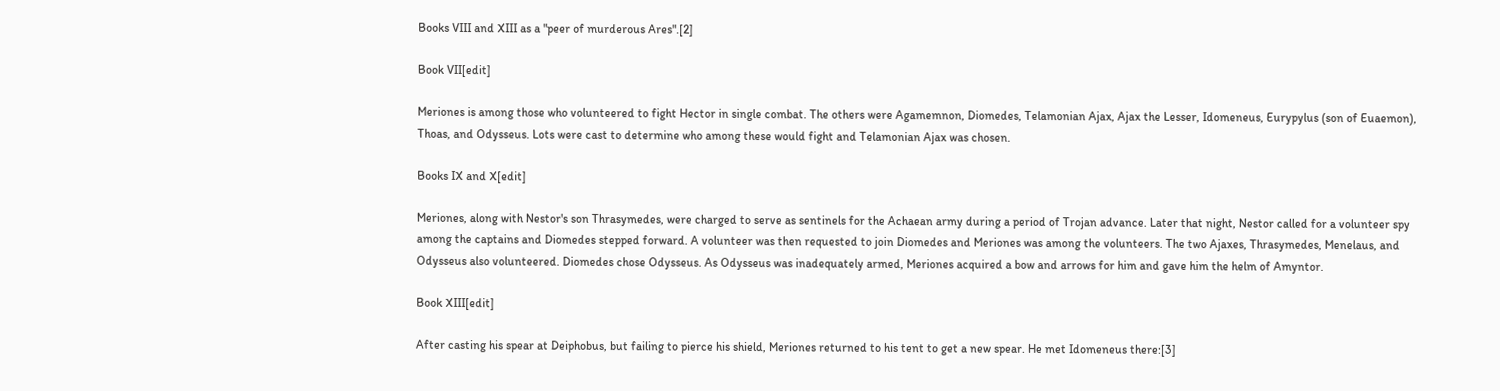Books VIII and XIII as a "peer of murderous Ares".[2]

Book VII[edit]

Meriones is among those who volunteered to fight Hector in single combat. The others were Agamemnon, Diomedes, Telamonian Ajax, Ajax the Lesser, Idomeneus, Eurypylus (son of Euaemon), Thoas, and Odysseus. Lots were cast to determine who among these would fight and Telamonian Ajax was chosen.

Books IX and X[edit]

Meriones, along with Nestor's son Thrasymedes, were charged to serve as sentinels for the Achaean army during a period of Trojan advance. Later that night, Nestor called for a volunteer spy among the captains and Diomedes stepped forward. A volunteer was then requested to join Diomedes and Meriones was among the volunteers. The two Ajaxes, Thrasymedes, Menelaus, and Odysseus also volunteered. Diomedes chose Odysseus. As Odysseus was inadequately armed, Meriones acquired a bow and arrows for him and gave him the helm of Amyntor.

Book XIII[edit]

After casting his spear at Deiphobus, but failing to pierce his shield, Meriones returned to his tent to get a new spear. He met Idomeneus there:[3]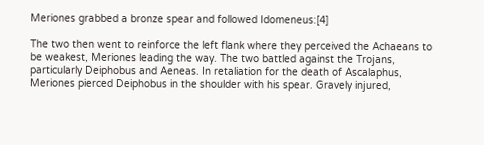Meriones grabbed a bronze spear and followed Idomeneus:[4]

The two then went to reinforce the left flank where they perceived the Achaeans to be weakest, Meriones leading the way. The two battled against the Trojans, particularly Deiphobus and Aeneas. In retaliation for the death of Ascalaphus, Meriones pierced Deiphobus in the shoulder with his spear. Gravely injured,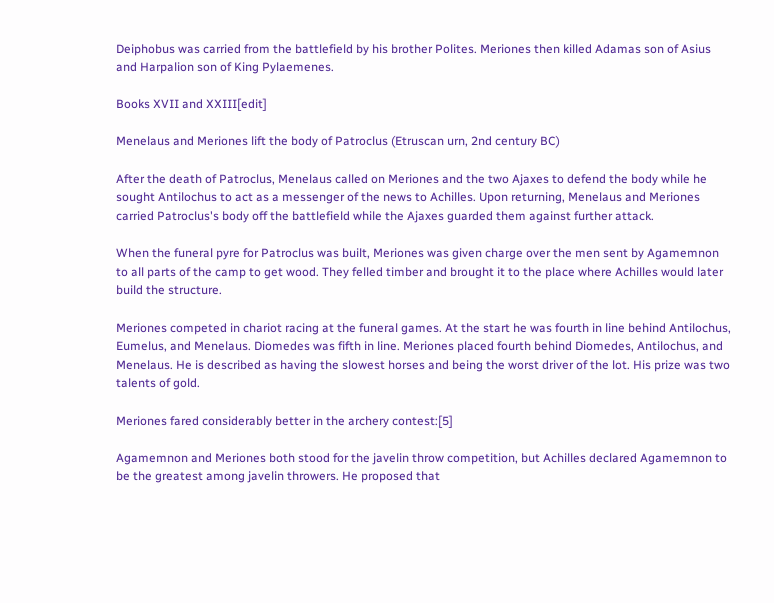Deiphobus was carried from the battlefield by his brother Polites. Meriones then killed Adamas son of Asius and Harpalion son of King Pylaemenes.

Books XVII and XXIII[edit]

Menelaus and Meriones lift the body of Patroclus (Etruscan urn, 2nd century BC)

After the death of Patroclus, Menelaus called on Meriones and the two Ajaxes to defend the body while he sought Antilochus to act as a messenger of the news to Achilles. Upon returning, Menelaus and Meriones carried Patroclus's body off the battlefield while the Ajaxes guarded them against further attack.

When the funeral pyre for Patroclus was built, Meriones was given charge over the men sent by Agamemnon to all parts of the camp to get wood. They felled timber and brought it to the place where Achilles would later build the structure.

Meriones competed in chariot racing at the funeral games. At the start he was fourth in line behind Antilochus, Eumelus, and Menelaus. Diomedes was fifth in line. Meriones placed fourth behind Diomedes, Antilochus, and Menelaus. He is described as having the slowest horses and being the worst driver of the lot. His prize was two talents of gold.

Meriones fared considerably better in the archery contest:[5]

Agamemnon and Meriones both stood for the javelin throw competition, but Achilles declared Agamemnon to be the greatest among javelin throwers. He proposed that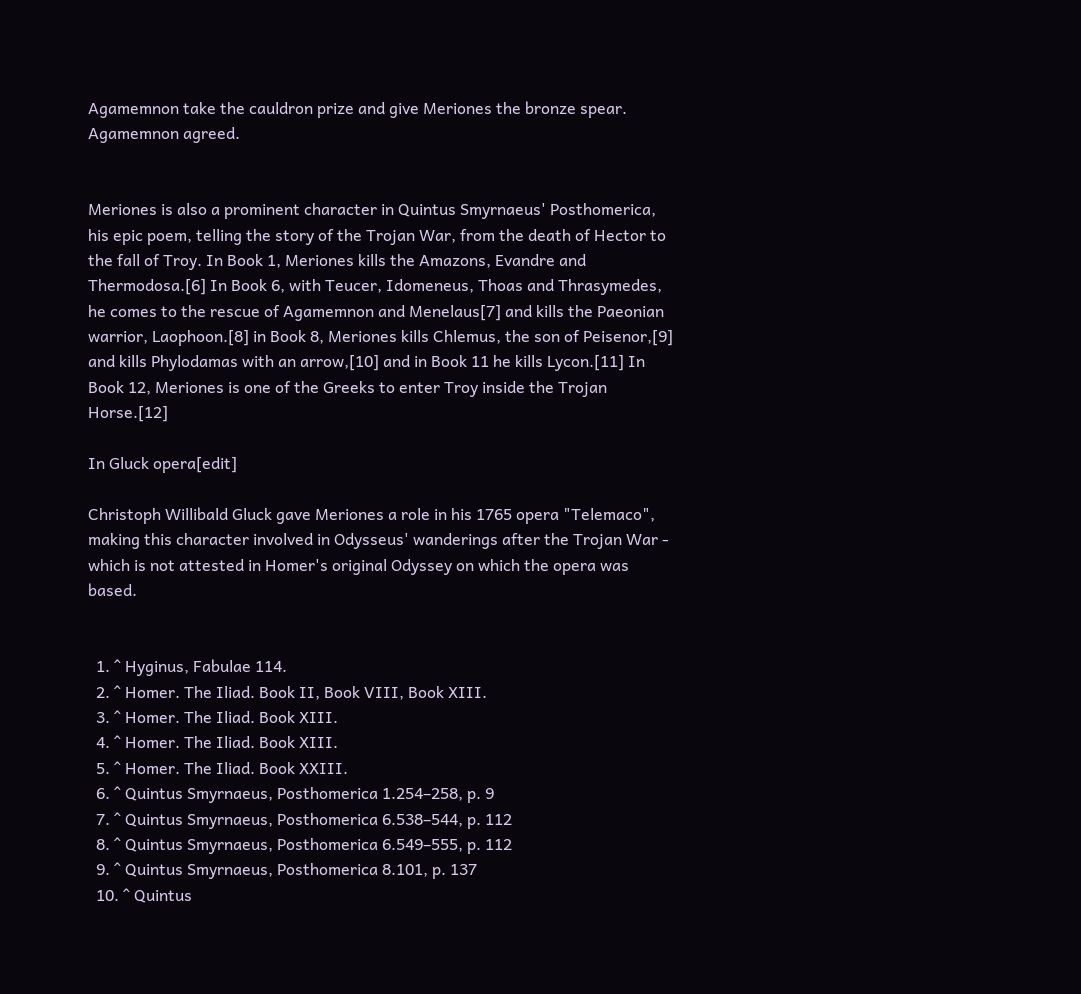Agamemnon take the cauldron prize and give Meriones the bronze spear. Agamemnon agreed.


Meriones is also a prominent character in Quintus Smyrnaeus' Posthomerica, his epic poem, telling the story of the Trojan War, from the death of Hector to the fall of Troy. In Book 1, Meriones kills the Amazons, Evandre and Thermodosa.[6] In Book 6, with Teucer, Idomeneus, Thoas and Thrasymedes, he comes to the rescue of Agamemnon and Menelaus[7] and kills the Paeonian warrior, Laophoon.[8] in Book 8, Meriones kills Chlemus, the son of Peisenor,[9] and kills Phylodamas with an arrow,[10] and in Book 11 he kills Lycon.[11] In Book 12, Meriones is one of the Greeks to enter Troy inside the Trojan Horse.[12]

In Gluck opera[edit]

Christoph Willibald Gluck gave Meriones a role in his 1765 opera "Telemaco", making this character involved in Odysseus' wanderings after the Trojan War - which is not attested in Homer's original Odyssey on which the opera was based.


  1. ^ Hyginus, Fabulae 114.
  2. ^ Homer. The Iliad. Book II, Book VIII, Book XIII.
  3. ^ Homer. The Iliad. Book XIII.
  4. ^ Homer. The Iliad. Book XIII.
  5. ^ Homer. The Iliad. Book XXIII.
  6. ^ Quintus Smyrnaeus, Posthomerica 1.254–258, p. 9
  7. ^ Quintus Smyrnaeus, Posthomerica 6.538–544, p. 112
  8. ^ Quintus Smyrnaeus, Posthomerica 6.549–555, p. 112
  9. ^ Quintus Smyrnaeus, Posthomerica 8.101, p. 137
  10. ^ Quintus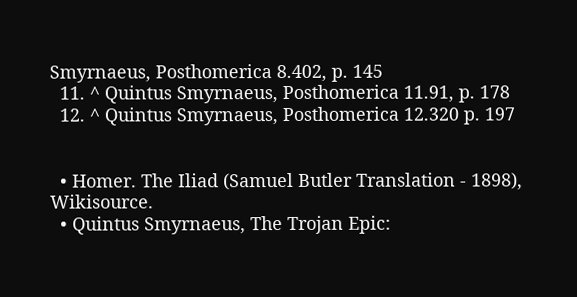Smyrnaeus, Posthomerica 8.402, p. 145
  11. ^ Quintus Smyrnaeus, Posthomerica 11.91, p. 178
  12. ^ Quintus Smyrnaeus, Posthomerica 12.320 p. 197


  • Homer. The Iliad (Samuel Butler Translation - 1898), Wikisource.
  • Quintus Smyrnaeus, The Trojan Epic: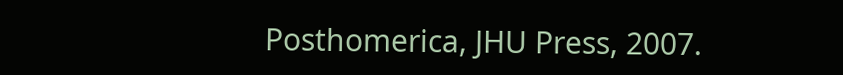Posthomerica, JHU Press, 2007.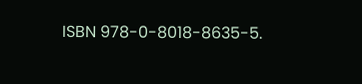ISBN 978-0-8018-8635-5.